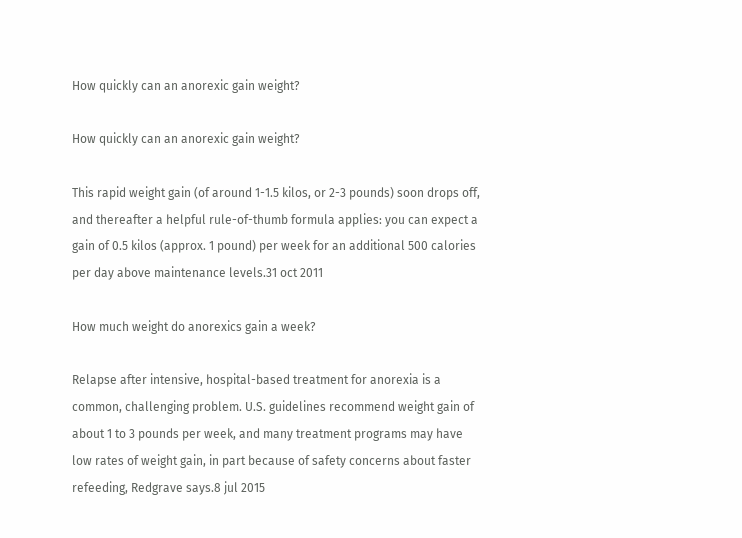How quickly can an anorexic gain weight?

How quickly can an anorexic gain weight?

This rapid weight gain (of around 1-1.5 kilos, or 2-3 pounds) soon drops off, and thereafter a helpful rule-of-thumb formula applies: you can expect a gain of 0.5 kilos (approx. 1 pound) per week for an additional 500 calories per day above maintenance levels.31 oct 2011

How much weight do anorexics gain a week?

Relapse after intensive, hospital-based treatment for anorexia is a common, challenging problem. U.S. guidelines recommend weight gain of about 1 to 3 pounds per week, and many treatment programs may have low rates of weight gain, in part because of safety concerns about faster refeeding, Redgrave says.8 jul 2015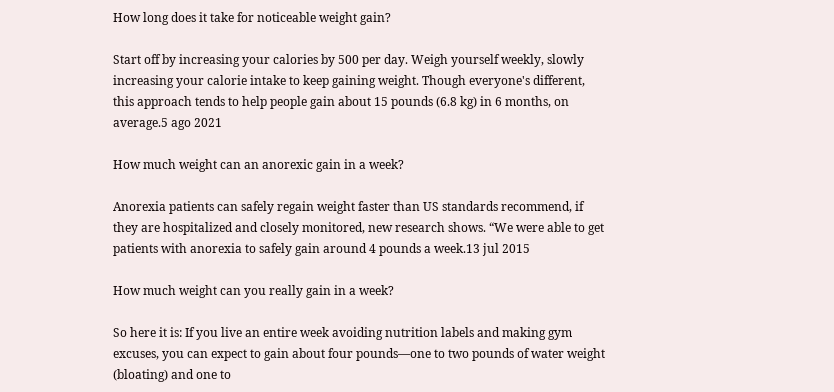How long does it take for noticeable weight gain?

Start off by increasing your calories by 500 per day. Weigh yourself weekly, slowly increasing your calorie intake to keep gaining weight. Though everyone's different, this approach tends to help people gain about 15 pounds (6.8 kg) in 6 months, on average.5 ago 2021

How much weight can an anorexic gain in a week?

Anorexia patients can safely regain weight faster than US standards recommend, if they are hospitalized and closely monitored, new research shows. “We were able to get patients with anorexia to safely gain around 4 pounds a week.13 jul 2015

How much weight can you really gain in a week?

So here it is: If you live an entire week avoiding nutrition labels and making gym excuses, you can expect to gain about four pounds—one to two pounds of water weight (bloating) and one to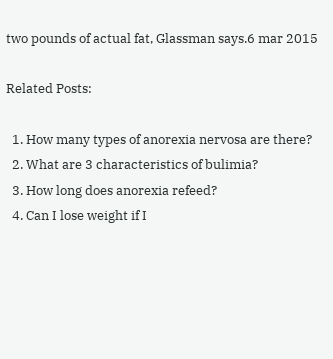two pounds of actual fat, Glassman says.6 mar 2015

Related Posts:

  1. How many types of anorexia nervosa are there?
  2. What are 3 characteristics of bulimia?
  3. How long does anorexia refeed?
  4. Can I lose weight if I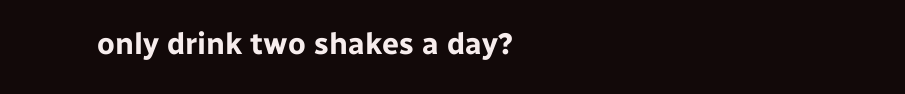only drink two shakes a day?